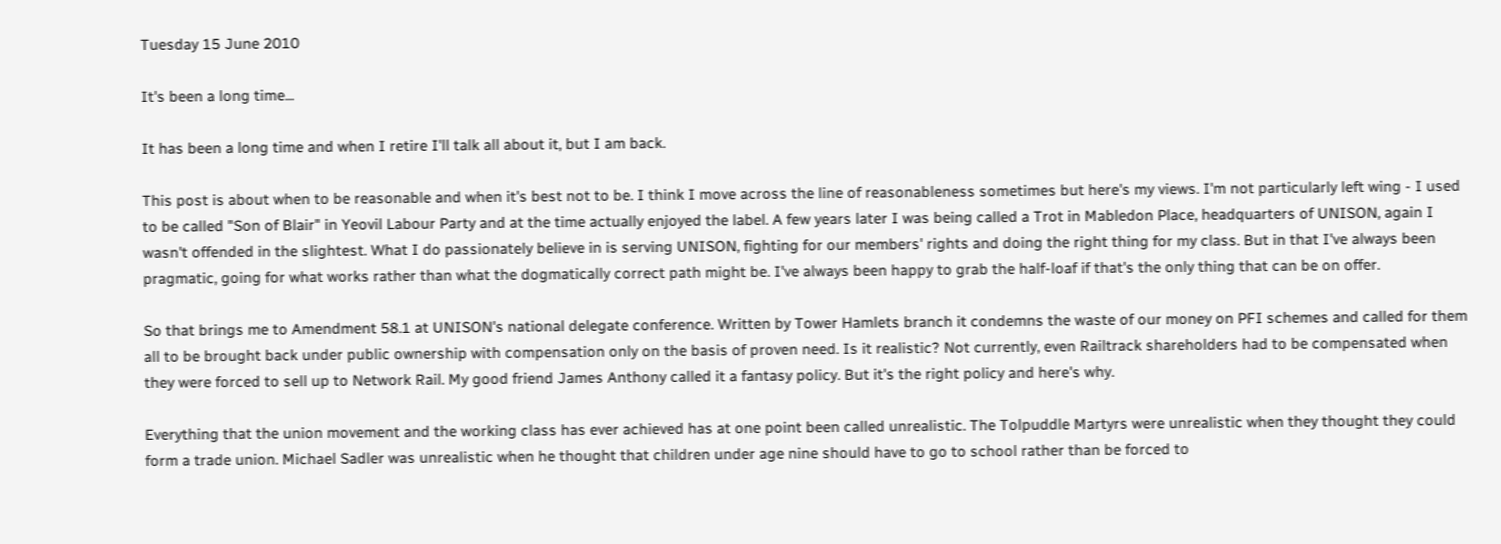Tuesday 15 June 2010

It's been a long time...

It has been a long time and when I retire I'll talk all about it, but I am back.

This post is about when to be reasonable and when it's best not to be. I think I move across the line of reasonableness sometimes but here's my views. I'm not particularly left wing - I used to be called "Son of Blair" in Yeovil Labour Party and at the time actually enjoyed the label. A few years later I was being called a Trot in Mabledon Place, headquarters of UNISON, again I wasn't offended in the slightest. What I do passionately believe in is serving UNISON, fighting for our members' rights and doing the right thing for my class. But in that I've always been pragmatic, going for what works rather than what the dogmatically correct path might be. I've always been happy to grab the half-loaf if that's the only thing that can be on offer.

So that brings me to Amendment 58.1 at UNISON's national delegate conference. Written by Tower Hamlets branch it condemns the waste of our money on PFI schemes and called for them all to be brought back under public ownership with compensation only on the basis of proven need. Is it realistic? Not currently, even Railtrack shareholders had to be compensated when they were forced to sell up to Network Rail. My good friend James Anthony called it a fantasy policy. But it's the right policy and here's why.

Everything that the union movement and the working class has ever achieved has at one point been called unrealistic. The Tolpuddle Martyrs were unrealistic when they thought they could form a trade union. Michael Sadler was unrealistic when he thought that children under age nine should have to go to school rather than be forced to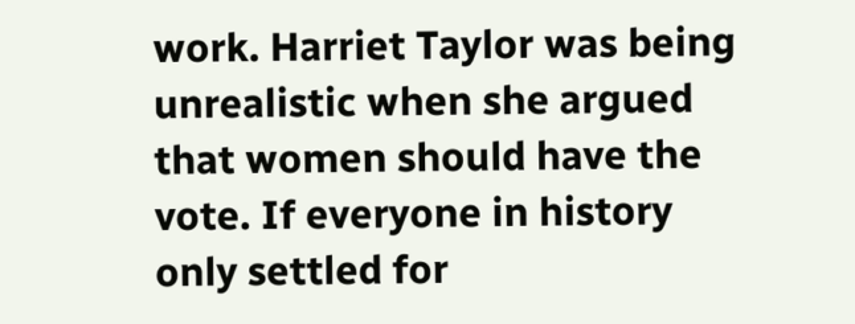work. Harriet Taylor was being unrealistic when she argued that women should have the vote. If everyone in history only settled for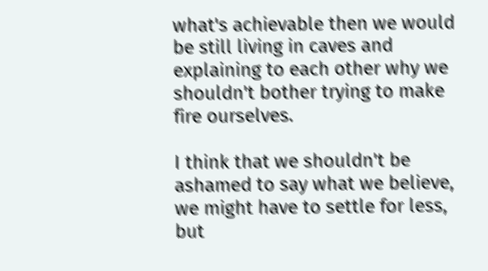what's achievable then we would be still living in caves and explaining to each other why we shouldn't bother trying to make fire ourselves.

I think that we shouldn't be ashamed to say what we believe, we might have to settle for less, but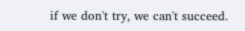if we don't try, we can't succeed.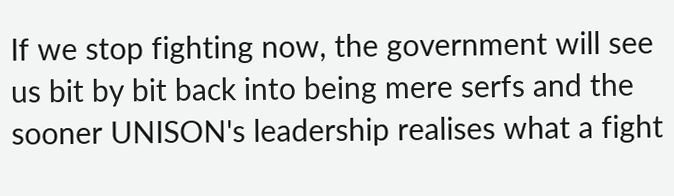If we stop fighting now, the government will see us bit by bit back into being mere serfs and the sooner UNISON's leadership realises what a fight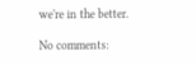we're in the better.

No comments: